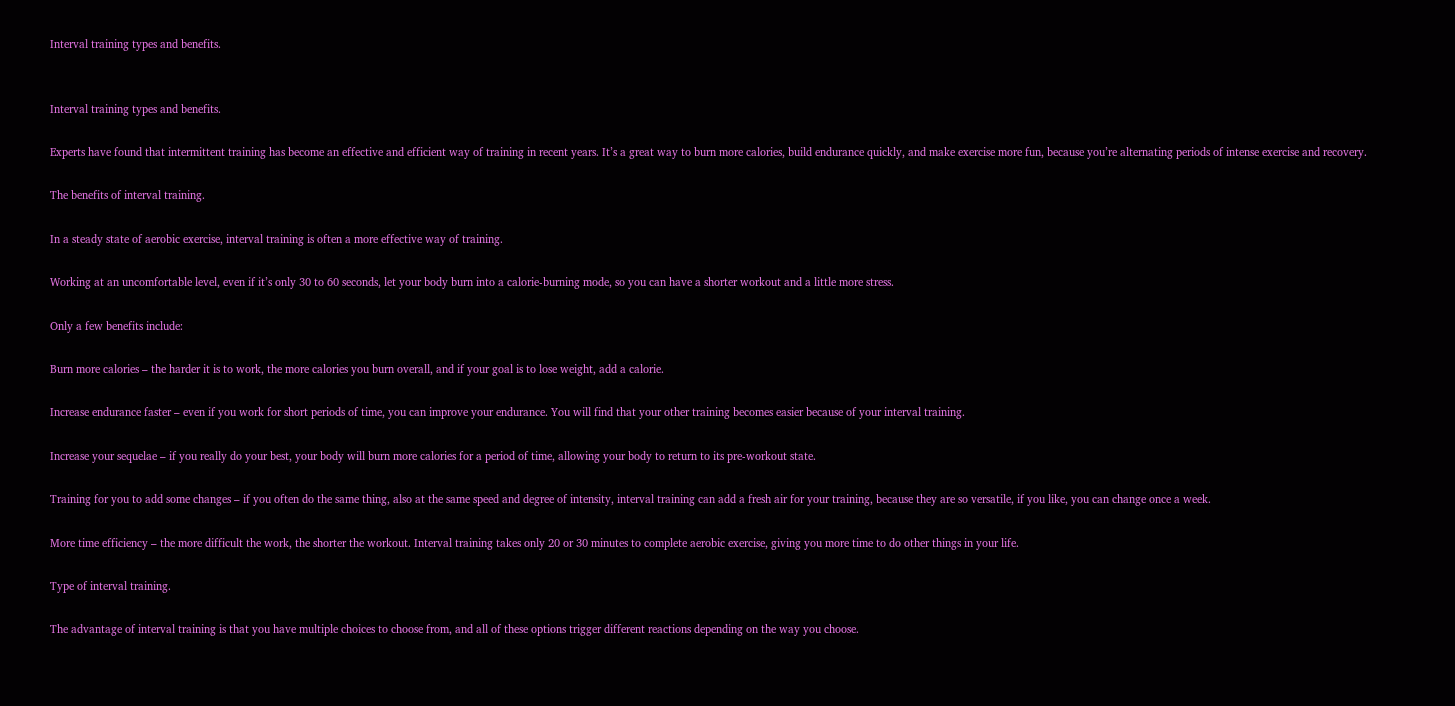Interval training types and benefits.


Interval training types and benefits.

Experts have found that intermittent training has become an effective and efficient way of training in recent years. It’s a great way to burn more calories, build endurance quickly, and make exercise more fun, because you’re alternating periods of intense exercise and recovery.

The benefits of interval training.

In a steady state of aerobic exercise, interval training is often a more effective way of training.

Working at an uncomfortable level, even if it’s only 30 to 60 seconds, let your body burn into a calorie-burning mode, so you can have a shorter workout and a little more stress.

Only a few benefits include:

Burn more calories – the harder it is to work, the more calories you burn overall, and if your goal is to lose weight, add a calorie.

Increase endurance faster – even if you work for short periods of time, you can improve your endurance. You will find that your other training becomes easier because of your interval training.

Increase your sequelae – if you really do your best, your body will burn more calories for a period of time, allowing your body to return to its pre-workout state.

Training for you to add some changes – if you often do the same thing, also at the same speed and degree of intensity, interval training can add a fresh air for your training, because they are so versatile, if you like, you can change once a week.

More time efficiency – the more difficult the work, the shorter the workout. Interval training takes only 20 or 30 minutes to complete aerobic exercise, giving you more time to do other things in your life.

Type of interval training.

The advantage of interval training is that you have multiple choices to choose from, and all of these options trigger different reactions depending on the way you choose.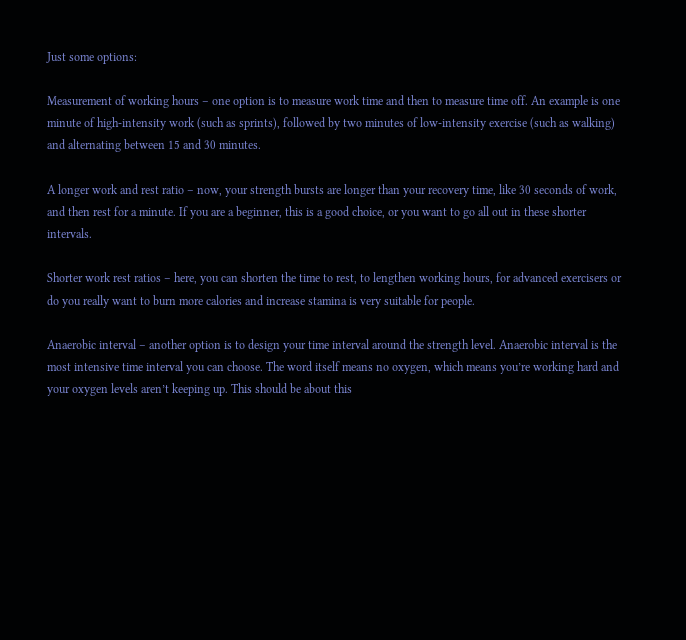Just some options:

Measurement of working hours – one option is to measure work time and then to measure time off. An example is one minute of high-intensity work (such as sprints), followed by two minutes of low-intensity exercise (such as walking) and alternating between 15 and 30 minutes.

A longer work and rest ratio – now, your strength bursts are longer than your recovery time, like 30 seconds of work, and then rest for a minute. If you are a beginner, this is a good choice, or you want to go all out in these shorter intervals.

Shorter work rest ratios – here, you can shorten the time to rest, to lengthen working hours, for advanced exercisers or do you really want to burn more calories and increase stamina is very suitable for people.

Anaerobic interval – another option is to design your time interval around the strength level. Anaerobic interval is the most intensive time interval you can choose. The word itself means no oxygen, which means you’re working hard and your oxygen levels aren’t keeping up. This should be about this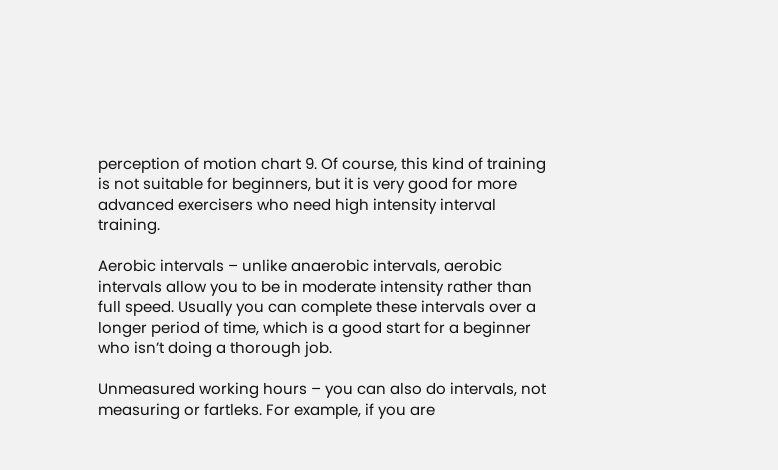perception of motion chart 9. Of course, this kind of training is not suitable for beginners, but it is very good for more advanced exercisers who need high intensity interval training.

Aerobic intervals – unlike anaerobic intervals, aerobic intervals allow you to be in moderate intensity rather than full speed. Usually you can complete these intervals over a longer period of time, which is a good start for a beginner who isn’t doing a thorough job.

Unmeasured working hours – you can also do intervals, not measuring or fartleks. For example, if you are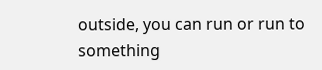outside, you can run or run to something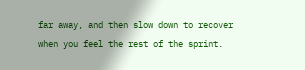far away, and then slow down to recover when you feel the rest of the sprint.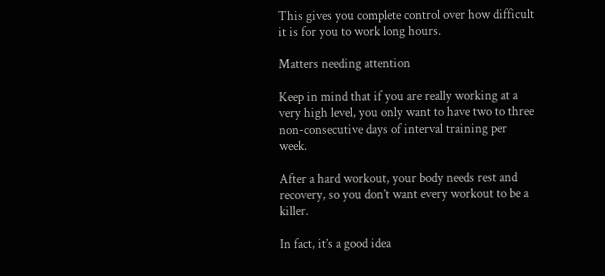This gives you complete control over how difficult it is for you to work long hours.

Matters needing attention

Keep in mind that if you are really working at a very high level, you only want to have two to three non-consecutive days of interval training per week.

After a hard workout, your body needs rest and recovery, so you don’t want every workout to be a killer.

In fact, it’s a good idea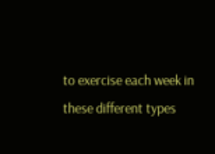to exercise each week in these different types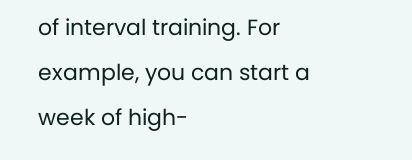of interval training. For example, you can start a week of high-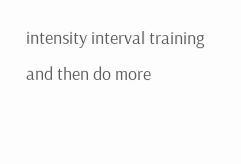intensity interval training and then do more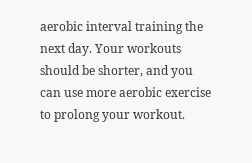aerobic interval training the next day. Your workouts should be shorter, and you can use more aerobic exercise to prolong your workout.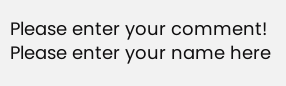Please enter your comment!
Please enter your name here